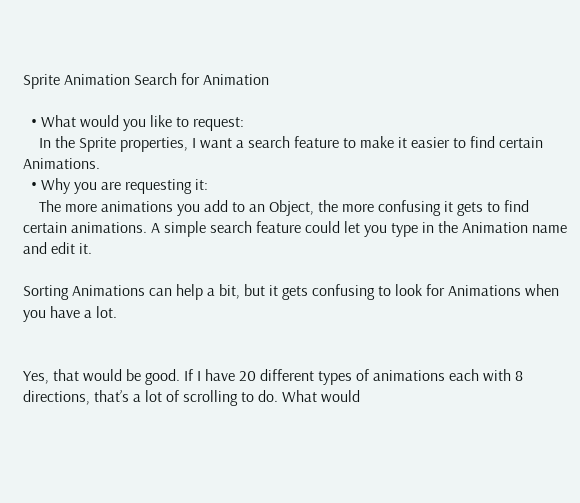Sprite Animation Search for Animation

  • What would you like to request:
    In the Sprite properties, I want a search feature to make it easier to find certain Animations.
  • Why you are requesting it:
    The more animations you add to an Object, the more confusing it gets to find certain animations. A simple search feature could let you type in the Animation name and edit it.

Sorting Animations can help a bit, but it gets confusing to look for Animations when you have a lot.


Yes, that would be good. If I have 20 different types of animations each with 8 directions, that’s a lot of scrolling to do. What would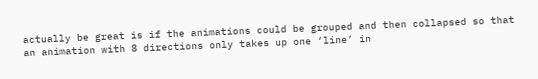actually be great is if the animations could be grouped and then collapsed so that an animation with 8 directions only takes up one ‘line’ in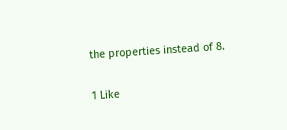the properties instead of 8.

1 Like